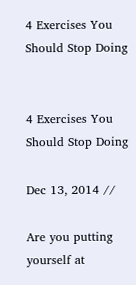4 Exercises You Should Stop Doing


4 Exercises You Should Stop Doing

Dec 13, 2014 //

Are you putting yourself at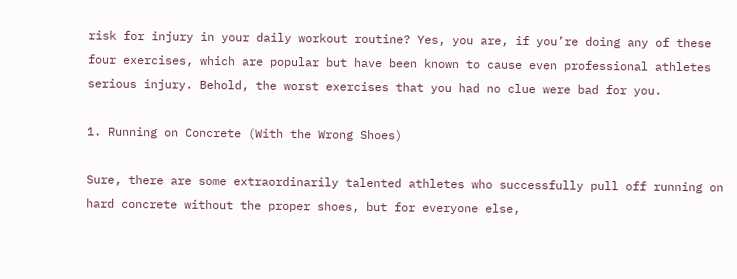risk for injury in your daily workout routine? Yes, you are, if you’re doing any of these four exercises, which are popular but have been known to cause even professional athletes serious injury. Behold, the worst exercises that you had no clue were bad for you.

1. Running on Concrete (With the Wrong Shoes)

Sure, there are some extraordinarily talented athletes who successfully pull off running on hard concrete without the proper shoes, but for everyone else,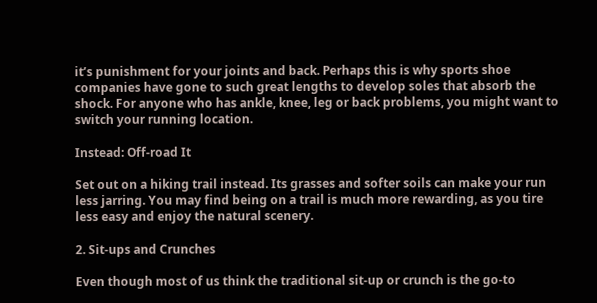it’s punishment for your joints and back. Perhaps this is why sports shoe companies have gone to such great lengths to develop soles that absorb the shock. For anyone who has ankle, knee, leg or back problems, you might want to switch your running location.

Instead: Off-road It

Set out on a hiking trail instead. Its grasses and softer soils can make your run less jarring. You may find being on a trail is much more rewarding, as you tire less easy and enjoy the natural scenery.

2. Sit-ups and Crunches

Even though most of us think the traditional sit-up or crunch is the go-to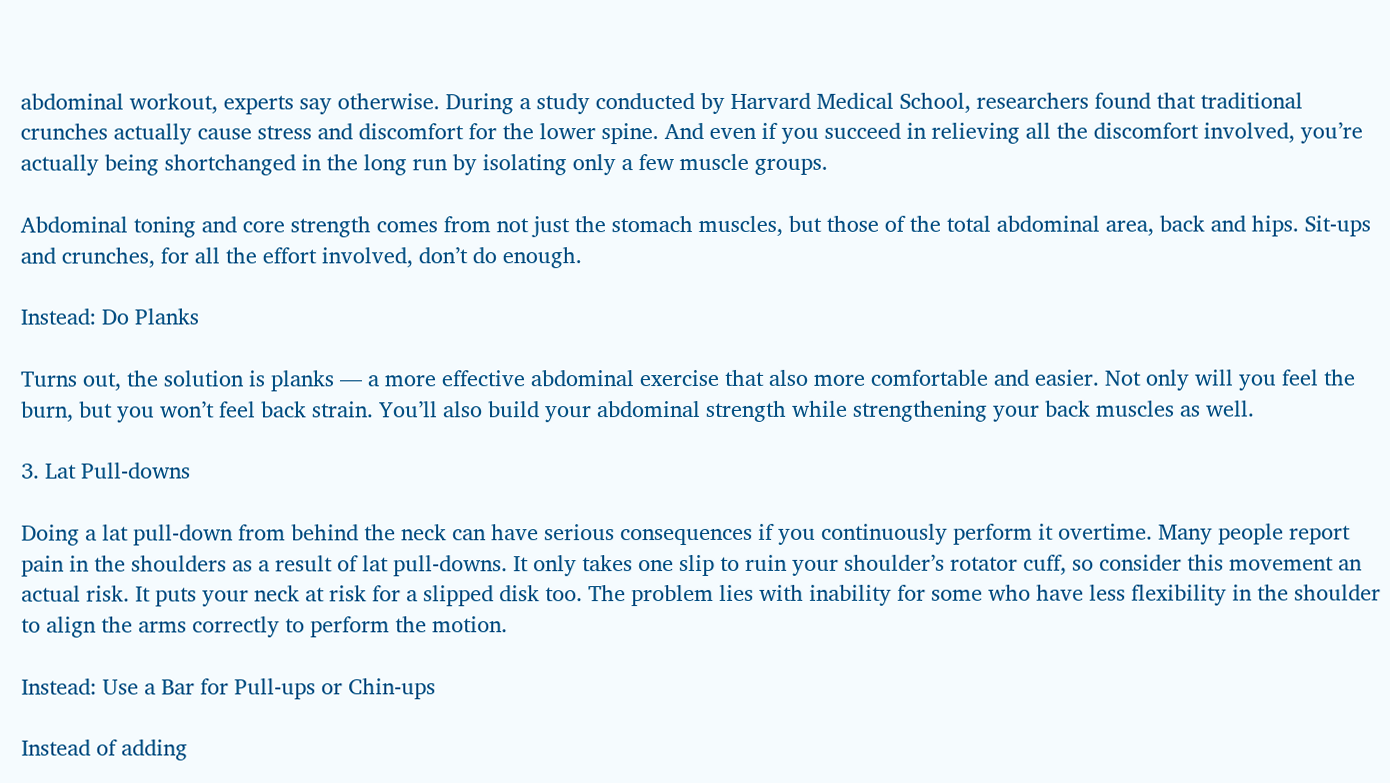abdominal workout, experts say otherwise. During a study conducted by Harvard Medical School, researchers found that traditional crunches actually cause stress and discomfort for the lower spine. And even if you succeed in relieving all the discomfort involved, you’re actually being shortchanged in the long run by isolating only a few muscle groups.

Abdominal toning and core strength comes from not just the stomach muscles, but those of the total abdominal area, back and hips. Sit-ups and crunches, for all the effort involved, don’t do enough.

Instead: Do Planks

Turns out, the solution is planks — a more effective abdominal exercise that also more comfortable and easier. Not only will you feel the burn, but you won’t feel back strain. You’ll also build your abdominal strength while strengthening your back muscles as well.

3. Lat Pull-downs

Doing a lat pull-down from behind the neck can have serious consequences if you continuously perform it overtime. Many people report pain in the shoulders as a result of lat pull-downs. It only takes one slip to ruin your shoulder’s rotator cuff, so consider this movement an actual risk. It puts your neck at risk for a slipped disk too. The problem lies with inability for some who have less flexibility in the shoulder to align the arms correctly to perform the motion.

Instead: Use a Bar for Pull-ups or Chin-ups

Instead of adding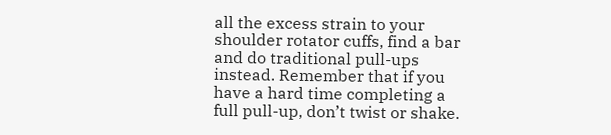all the excess strain to your shoulder rotator cuffs, find a bar and do traditional pull-ups instead. Remember that if you have a hard time completing a full pull-up, don’t twist or shake.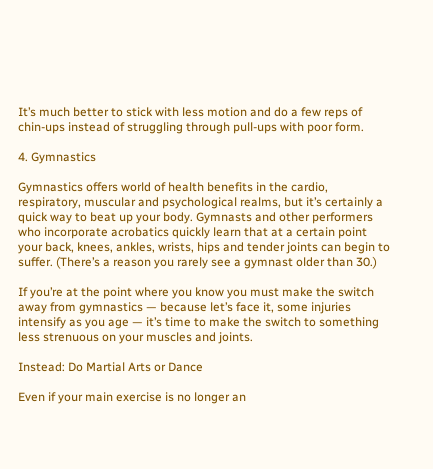It’s much better to stick with less motion and do a few reps of chin-ups instead of struggling through pull-ups with poor form.

4. Gymnastics

Gymnastics offers world of health benefits in the cardio, respiratory, muscular and psychological realms, but it’s certainly a quick way to beat up your body. Gymnasts and other performers who incorporate acrobatics quickly learn that at a certain point your back, knees, ankles, wrists, hips and tender joints can begin to suffer. (There’s a reason you rarely see a gymnast older than 30.)

If you’re at the point where you know you must make the switch away from gymnastics — because let’s face it, some injuries intensify as you age — it’s time to make the switch to something less strenuous on your muscles and joints.

Instead: Do Martial Arts or Dance

Even if your main exercise is no longer an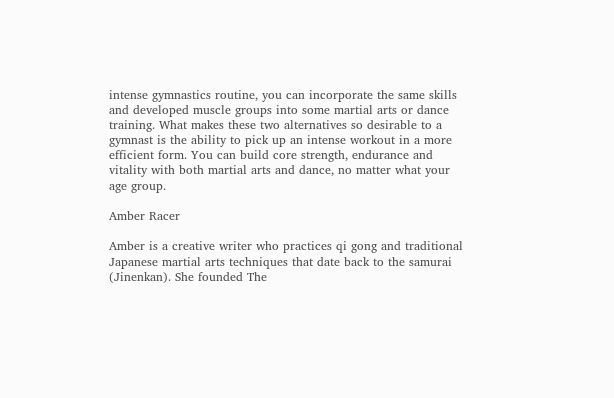intense gymnastics routine, you can incorporate the same skills and developed muscle groups into some martial arts or dance training. What makes these two alternatives so desirable to a gymnast is the ability to pick up an intense workout in a more efficient form. You can build core strength, endurance and vitality with both martial arts and dance, no matter what your age group.

Amber Racer

Amber is a creative writer who practices qi gong and traditional Japanese martial arts techniques that date back to the samurai (Jinenkan). She founded The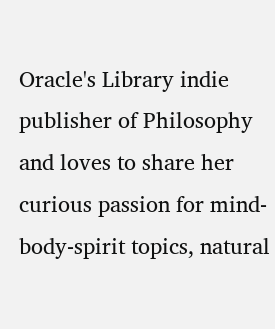Oracle's Library indie publisher of Philosophy and loves to share her curious passion for mind-body-spirit topics, natural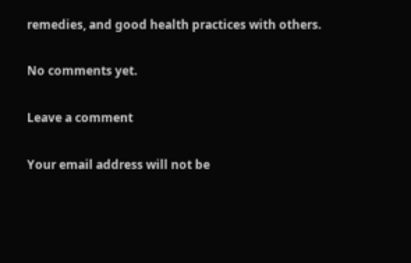remedies, and good health practices with others.

No comments yet.

Leave a comment

Your email address will not be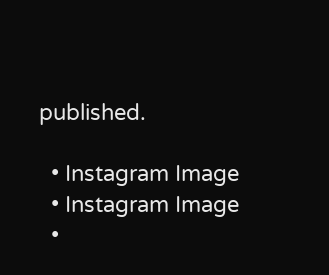published.

  • Instagram Image
  • Instagram Image
  •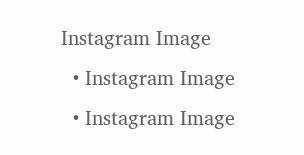Instagram Image
  • Instagram Image
  • Instagram Image